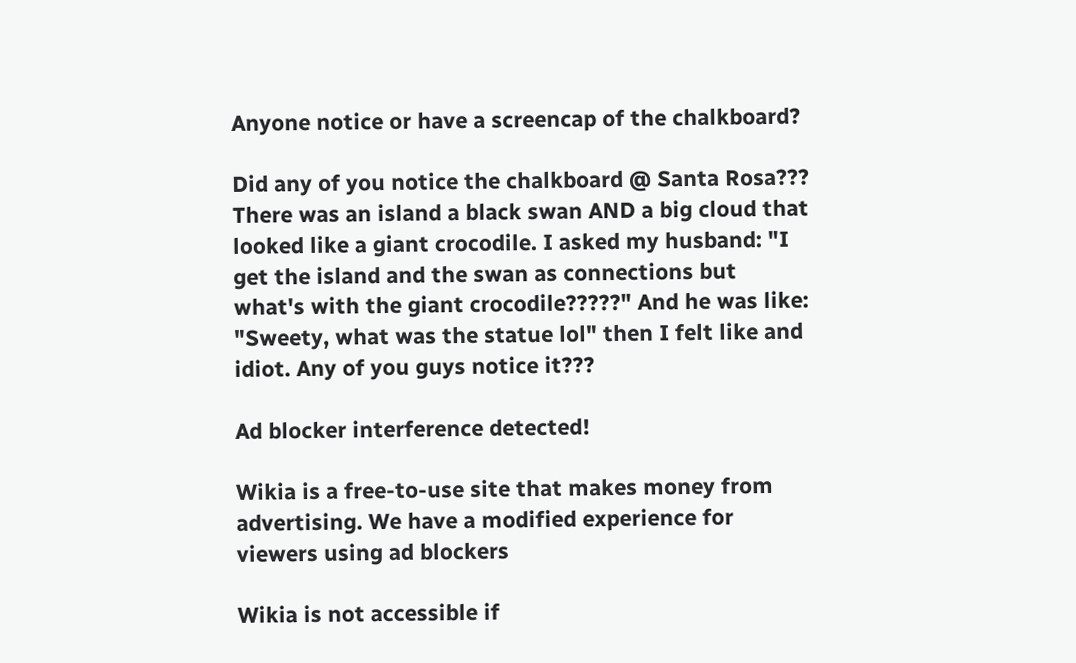Anyone notice or have a screencap of the chalkboard?

Did any of you notice the chalkboard @ Santa Rosa??? There was an island a black swan AND a big cloud that looked like a giant crocodile. I asked my husband: "I get the island and the swan as connections but what's with the giant crocodile?????" And he was like: "Sweety, what was the statue lol" then I felt like and idiot. Any of you guys notice it???

Ad blocker interference detected!

Wikia is a free-to-use site that makes money from advertising. We have a modified experience for viewers using ad blockers

Wikia is not accessible if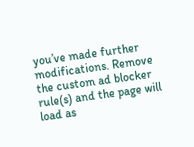you’ve made further modifications. Remove the custom ad blocker rule(s) and the page will load as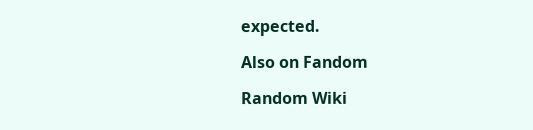expected.

Also on Fandom

Random Wiki